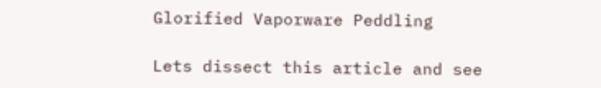Glorified Vaporware Peddling

Lets dissect this article and see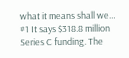what it means shall we… #1 It says $318.8 million Series C funding. The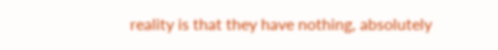reality is that they have nothing, absolutely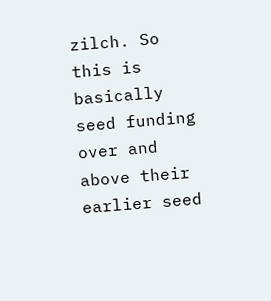zilch. So this is basically seed funding over and above their earlier seed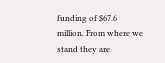funding of $67.6 million. From where we stand they are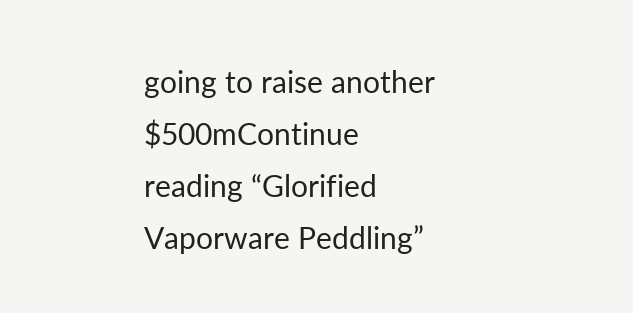going to raise another $500mContinue reading “Glorified Vaporware Peddling”